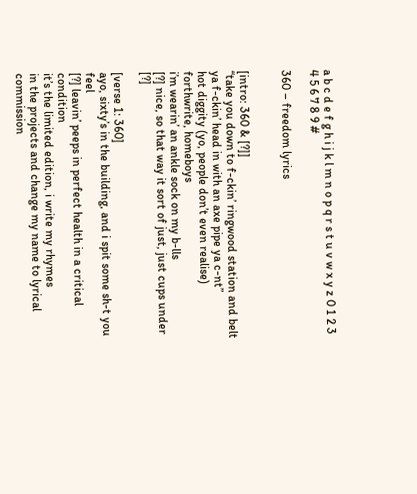a b c d e f g h i j k l m n o p q r s t u v w x y z 0 1 2 3 4 5 6 7 8 9 #

360 – freedom lyrics


[intro: 360 & [?]]
“take you down to f-ckin’ ringwood station and belt ya f-ckin’ head in with an axe pipe ya c-nt”
hot diggity (yo, people don’t even realise)
forthwrite, homeboys
i’m wearin’ an ankle sock on my b-lls
[?] nice, so that way it sort of just, just cups under [?]

[verse 1: 360]
ayo, sixty’s in the building, and i spit some sh-t you feel
[?] leavin’ peeps in perfect health in a critical condition
it’s the limited edition, i write my rhymes
in the projects and change my name to lyrical commission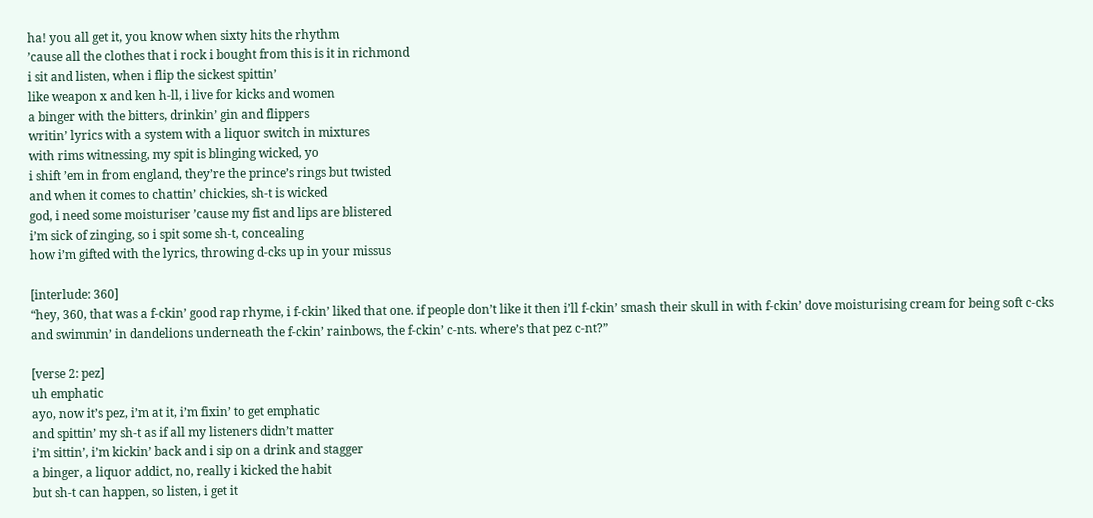ha! you all get it, you know when sixty hits the rhythm
’cause all the clothes that i rock i bought from this is it in richmond
i sit and listen, when i flip the sickest spittin’
like weapon x and ken h-ll, i live for kicks and women
a binger with the bitters, drinkin’ gin and flippers
writin’ lyrics with a system with a liquor switch in mixtures
with rims witnessing, my spit is blinging wicked, yo
i shift ’em in from england, they’re the prince’s rings but twisted
and when it comes to chattin’ chickies, sh-t is wicked
god, i need some moisturiser ’cause my fist and lips are blistered
i’m sick of zinging, so i spit some sh-t, concealing
how i’m gifted with the lyrics, throwing d-cks up in your missus

[interlude: 360]
“hey, 360, that was a f-ckin’ good rap rhyme, i f-ckin’ liked that one. if people don’t like it then i’ll f-ckin’ smash their skull in with f-ckin’ dove moisturising cream for being soft c-cks and swimmin’ in dandelions underneath the f-ckin’ rainbows, the f-ckin’ c-nts. where’s that pez c-nt?”

[verse 2: pez]
uh emphatic
ayo, now it’s pez, i’m at it, i’m fixin’ to get emphatic
and spittin’ my sh-t as if all my listeners didn’t matter
i’m sittin’, i’m kickin’ back and i sip on a drink and stagger
a binger, a liquor addict, no, really i kicked the habit
but sh-t can happen, so listen, i get it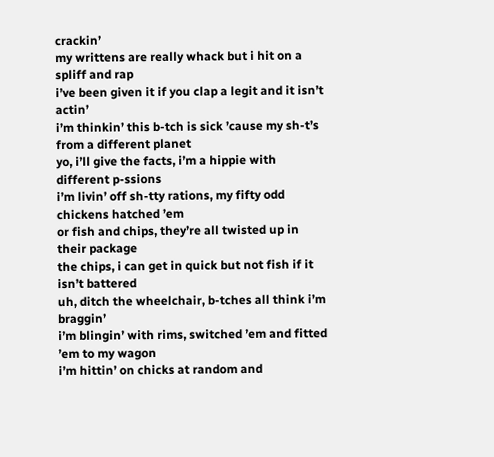crackin’
my writtens are really whack but i hit on a spliff and rap
i’ve been given it if you clap a legit and it isn’t actin’
i’m thinkin’ this b-tch is sick ’cause my sh-t’s from a different planet
yo, i’ll give the facts, i’m a hippie with different p-ssions
i’m livin’ off sh-tty rations, my fifty odd chickens hatched ’em
or fish and chips, they’re all twisted up in their package
the chips, i can get in quick but not fish if it isn’t battered
uh, ditch the wheelchair, b-tches all think i’m braggin’
i’m blingin’ with rims, switched ’em and fitted ’em to my wagon
i’m hittin’ on chicks at random and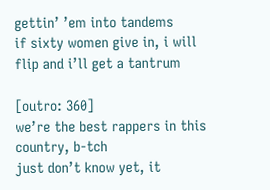gettin’ ’em into tandems
if sixty women give in, i will flip and i’ll get a tantrum

[outro: 360]
we’re the best rappers in this country, b-tch
just don’t know yet, it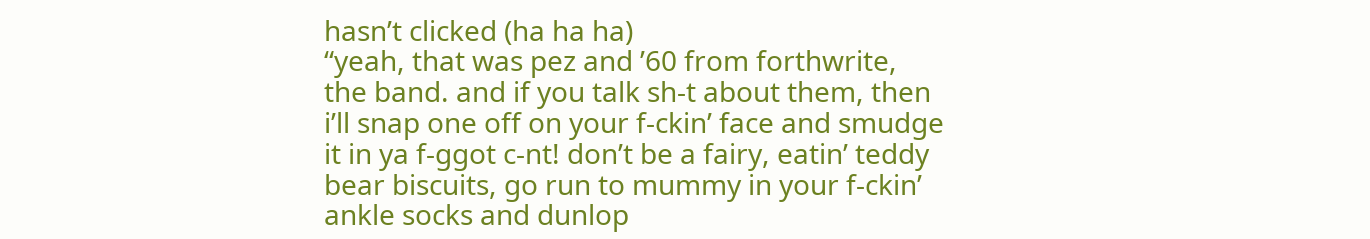hasn’t clicked (ha ha ha)
“yeah, that was pez and ’60 from forthwrite, the band. and if you talk sh-t about them, then i’ll snap one off on your f-ckin’ face and smudge it in ya f-ggot c-nt! don’t be a fairy, eatin’ teddy bear biscuits, go run to mummy in your f-ckin’ ankle socks and dunlop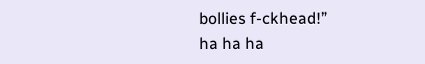bollies f-ckhead!”
ha ha ha